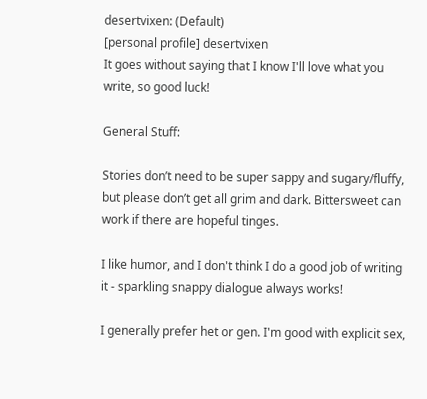desertvixen: (Default)
[personal profile] desertvixen
It goes without saying that I know I'll love what you write, so good luck!

General Stuff:

Stories don’t need to be super sappy and sugary/fluffy, but please don’t get all grim and dark. Bittersweet can work if there are hopeful tinges.

I like humor, and I don't think I do a good job of writing it - sparkling snappy dialogue always works!

I generally prefer het or gen. I'm good with explicit sex,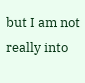but I am not really into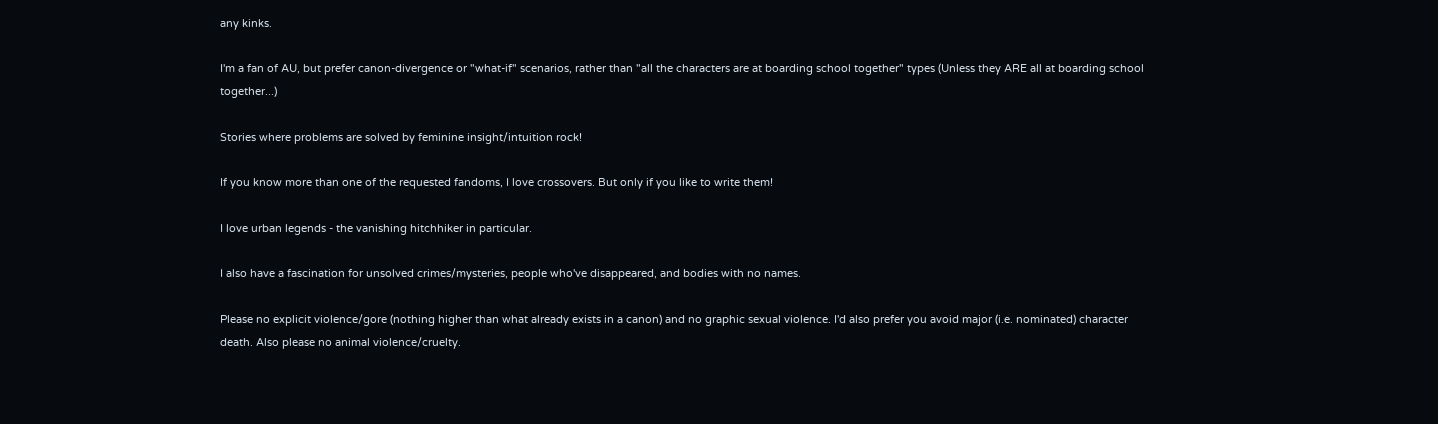any kinks.

I'm a fan of AU, but prefer canon-divergence or "what-if" scenarios, rather than "all the characters are at boarding school together" types (Unless they ARE all at boarding school together...)

Stories where problems are solved by feminine insight/intuition rock!

If you know more than one of the requested fandoms, I love crossovers. But only if you like to write them!

I love urban legends - the vanishing hitchhiker in particular.

I also have a fascination for unsolved crimes/mysteries, people who've disappeared, and bodies with no names.

Please no explicit violence/gore (nothing higher than what already exists in a canon) and no graphic sexual violence. I'd also prefer you avoid major (i.e. nominated) character death. Also please no animal violence/cruelty.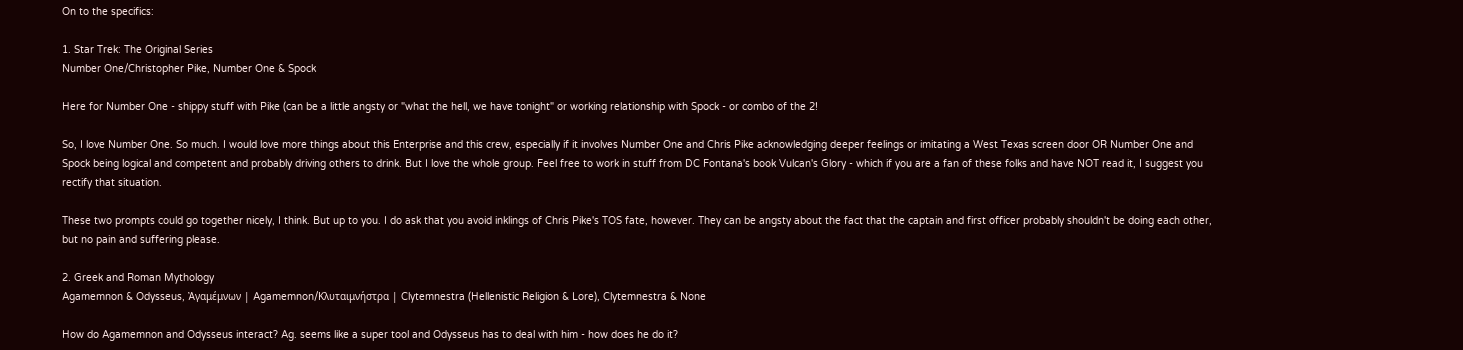On to the specifics:

1. Star Trek: The Original Series
Number One/Christopher Pike, Number One & Spock

Here for Number One - shippy stuff with Pike (can be a little angsty or "what the hell, we have tonight" or working relationship with Spock - or combo of the 2!

So, I love Number One. So much. I would love more things about this Enterprise and this crew, especially if it involves Number One and Chris Pike acknowledging deeper feelings or imitating a West Texas screen door OR Number One and Spock being logical and competent and probably driving others to drink. But I love the whole group. Feel free to work in stuff from DC Fontana's book Vulcan's Glory - which if you are a fan of these folks and have NOT read it, I suggest you rectify that situation.

These two prompts could go together nicely, I think. But up to you. I do ask that you avoid inklings of Chris Pike's TOS fate, however. They can be angsty about the fact that the captain and first officer probably shouldn't be doing each other, but no pain and suffering please.

2. Greek and Roman Mythology
Agamemnon & Odysseus, Ἀγαμέμνων | Agamemnon/Κλυταιμνήστρα | Clytemnestra (Hellenistic Religion & Lore), Clytemnestra & None

How do Agamemnon and Odysseus interact? Ag. seems like a super tool and Odysseus has to deal with him - how does he do it?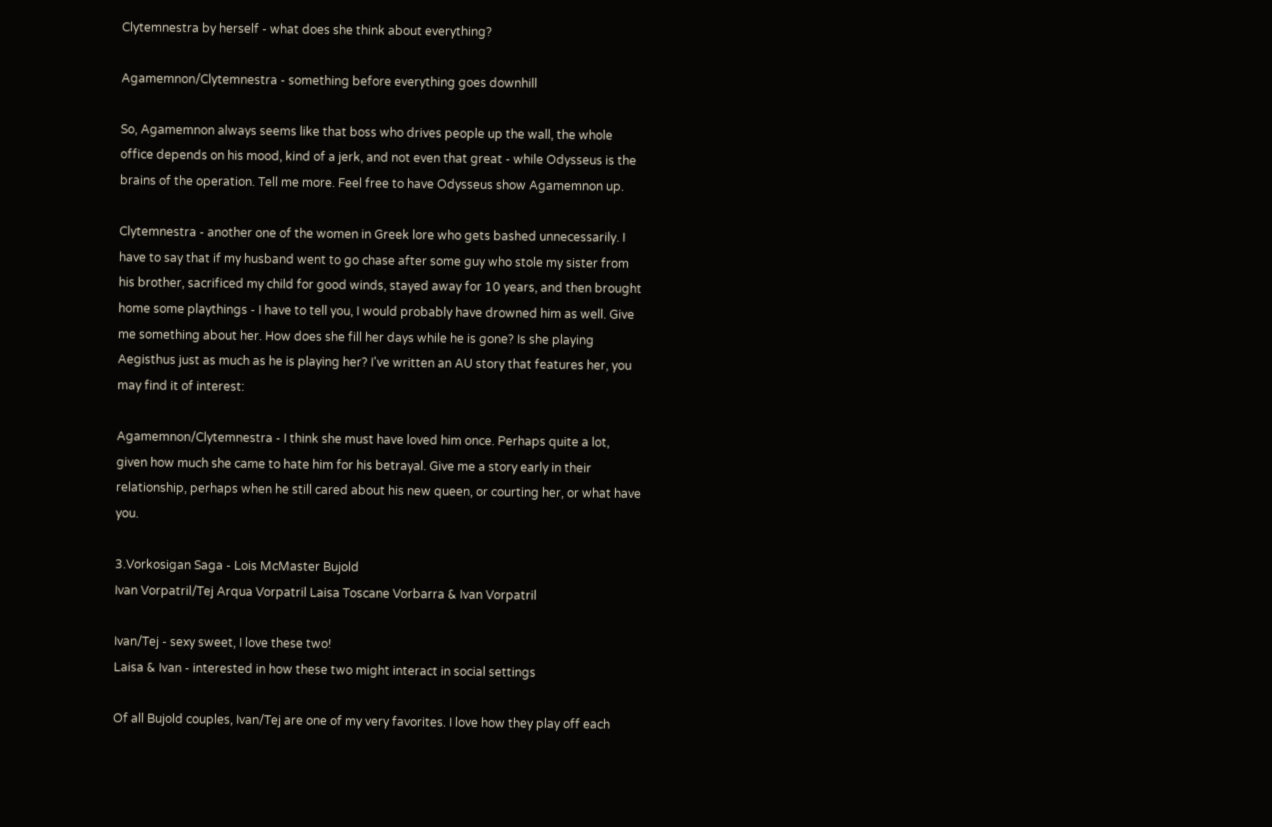Clytemnestra by herself - what does she think about everything?

Agamemnon/Clytemnestra - something before everything goes downhill

So, Agamemnon always seems like that boss who drives people up the wall, the whole office depends on his mood, kind of a jerk, and not even that great - while Odysseus is the brains of the operation. Tell me more. Feel free to have Odysseus show Agamemnon up.

Clytemnestra - another one of the women in Greek lore who gets bashed unnecessarily. I have to say that if my husband went to go chase after some guy who stole my sister from his brother, sacrificed my child for good winds, stayed away for 10 years, and then brought home some playthings - I have to tell you, I would probably have drowned him as well. Give me something about her. How does she fill her days while he is gone? Is she playing Aegisthus just as much as he is playing her? I've written an AU story that features her, you may find it of interest:

Agamemnon/Clytemnestra - I think she must have loved him once. Perhaps quite a lot, given how much she came to hate him for his betrayal. Give me a story early in their relationship, perhaps when he still cared about his new queen, or courting her, or what have you.

3.Vorkosigan Saga - Lois McMaster Bujold
Ivan Vorpatril/Tej Arqua Vorpatril Laisa Toscane Vorbarra & Ivan Vorpatril

Ivan/Tej - sexy sweet, I love these two!
Laisa & Ivan - interested in how these two might interact in social settings

Of all Bujold couples, Ivan/Tej are one of my very favorites. I love how they play off each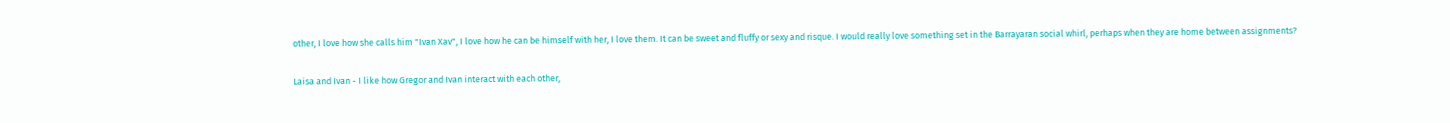other, I love how she calls him "Ivan Xav", I love how he can be himself with her, I love them. It can be sweet and fluffy or sexy and risque. I would really love something set in the Barrayaran social whirl, perhaps when they are home between assignments?

Laisa and Ivan - I like how Gregor and Ivan interact with each other,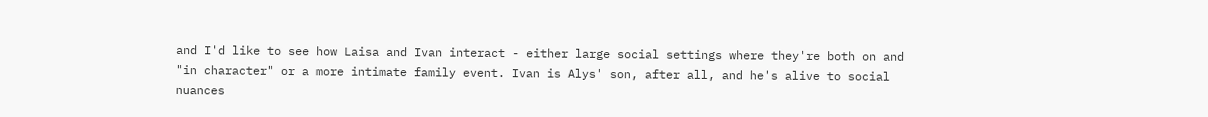and I'd like to see how Laisa and Ivan interact - either large social settings where they're both on and "in character" or a more intimate family event. Ivan is Alys' son, after all, and he's alive to social nuances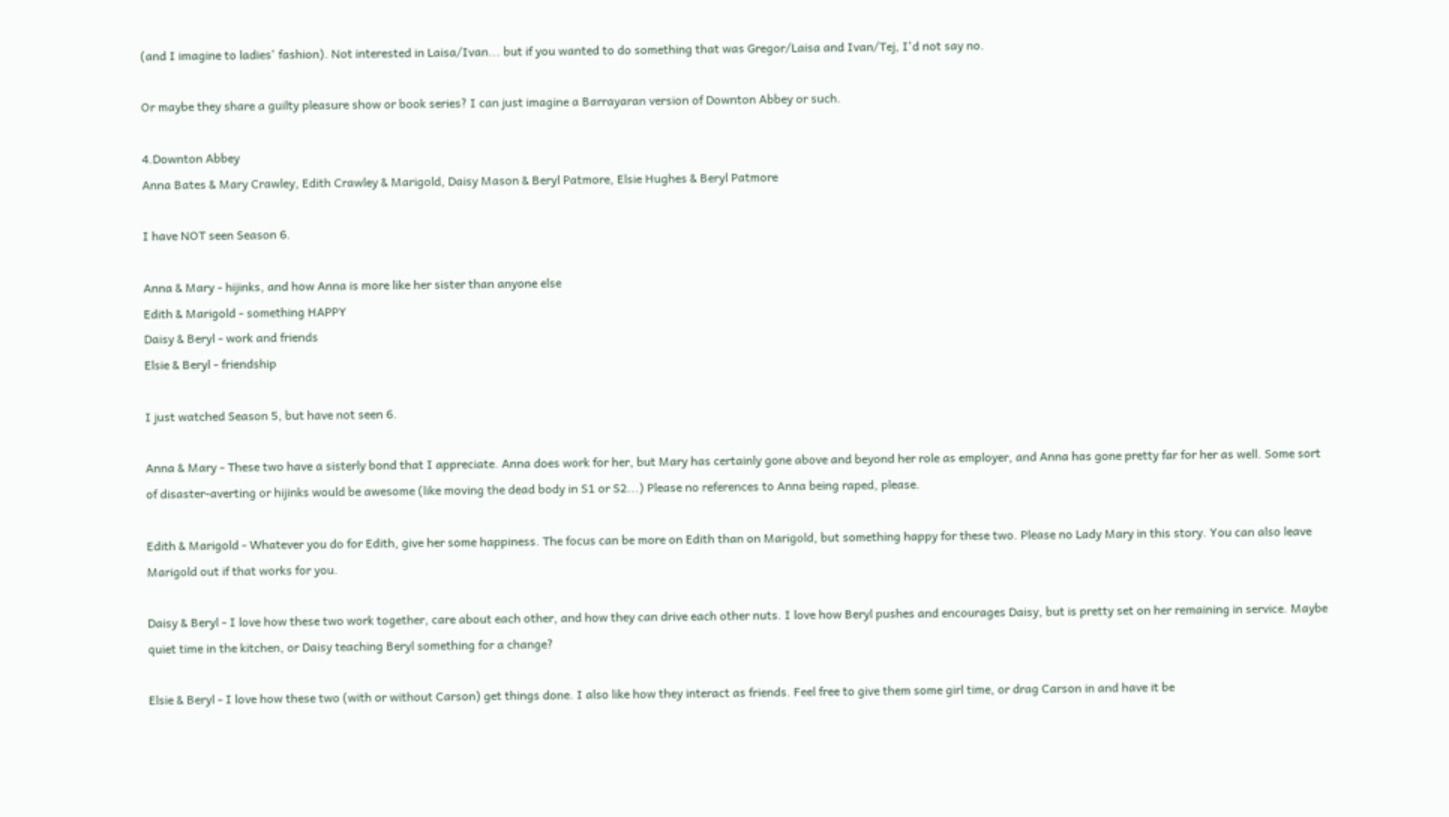(and I imagine to ladies' fashion). Not interested in Laisa/Ivan... but if you wanted to do something that was Gregor/Laisa and Ivan/Tej, I'd not say no.

Or maybe they share a guilty pleasure show or book series? I can just imagine a Barrayaran version of Downton Abbey or such.

4.Downton Abbey
Anna Bates & Mary Crawley, Edith Crawley & Marigold, Daisy Mason & Beryl Patmore, Elsie Hughes & Beryl Patmore

I have NOT seen Season 6.

Anna & Mary - hijinks, and how Anna is more like her sister than anyone else
Edith & Marigold - something HAPPY
Daisy & Beryl - work and friends
Elsie & Beryl - friendship

I just watched Season 5, but have not seen 6.

Anna & Mary - These two have a sisterly bond that I appreciate. Anna does work for her, but Mary has certainly gone above and beyond her role as employer, and Anna has gone pretty far for her as well. Some sort of disaster-averting or hijinks would be awesome (like moving the dead body in S1 or S2...) Please no references to Anna being raped, please.

Edith & Marigold - Whatever you do for Edith, give her some happiness. The focus can be more on Edith than on Marigold, but something happy for these two. Please no Lady Mary in this story. You can also leave Marigold out if that works for you.

Daisy & Beryl - I love how these two work together, care about each other, and how they can drive each other nuts. I love how Beryl pushes and encourages Daisy, but is pretty set on her remaining in service. Maybe quiet time in the kitchen, or Daisy teaching Beryl something for a change?

Elsie & Beryl - I love how these two (with or without Carson) get things done. I also like how they interact as friends. Feel free to give them some girl time, or drag Carson in and have it be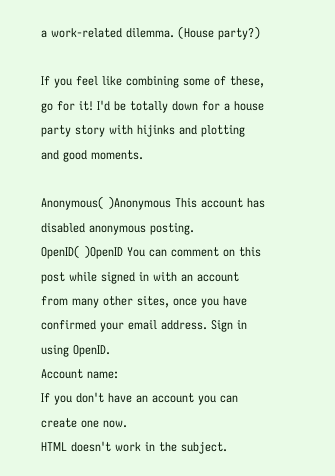a work-related dilemma. (House party?)

If you feel like combining some of these, go for it! I'd be totally down for a house party story with hijinks and plotting and good moments.

Anonymous( )Anonymous This account has disabled anonymous posting.
OpenID( )OpenID You can comment on this post while signed in with an account from many other sites, once you have confirmed your email address. Sign in using OpenID.
Account name:
If you don't have an account you can create one now.
HTML doesn't work in the subject.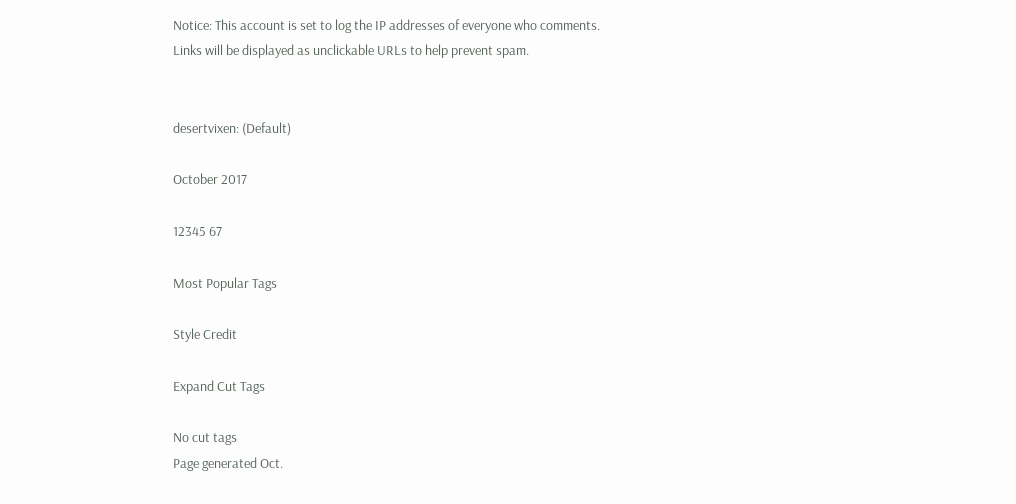Notice: This account is set to log the IP addresses of everyone who comments.
Links will be displayed as unclickable URLs to help prevent spam.


desertvixen: (Default)

October 2017

12345 67

Most Popular Tags

Style Credit

Expand Cut Tags

No cut tags
Page generated Oct.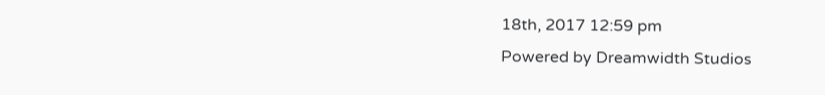18th, 2017 12:59 pm
Powered by Dreamwidth Studios